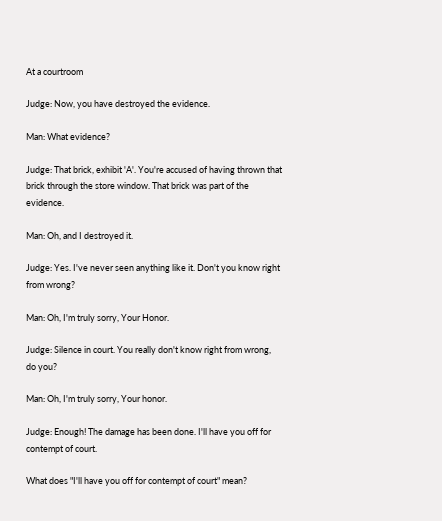At a courtroom

Judge: Now, you have destroyed the evidence.

Man: What evidence?

Judge: That brick, exhibit 'A'. You're accused of having thrown that brick through the store window. That brick was part of the evidence.

Man: Oh, and I destroyed it.

Judge: Yes. I've never seen anything like it. Don't you know right from wrong?

Man: Oh, I'm truly sorry, Your Honor.

Judge: Silence in court. You really don't know right from wrong, do you?

Man: Oh, I'm truly sorry, Your honor.

Judge: Enough! The damage has been done. I'll have you off for contempt of court.

What does "I'll have you off for contempt of court" mean?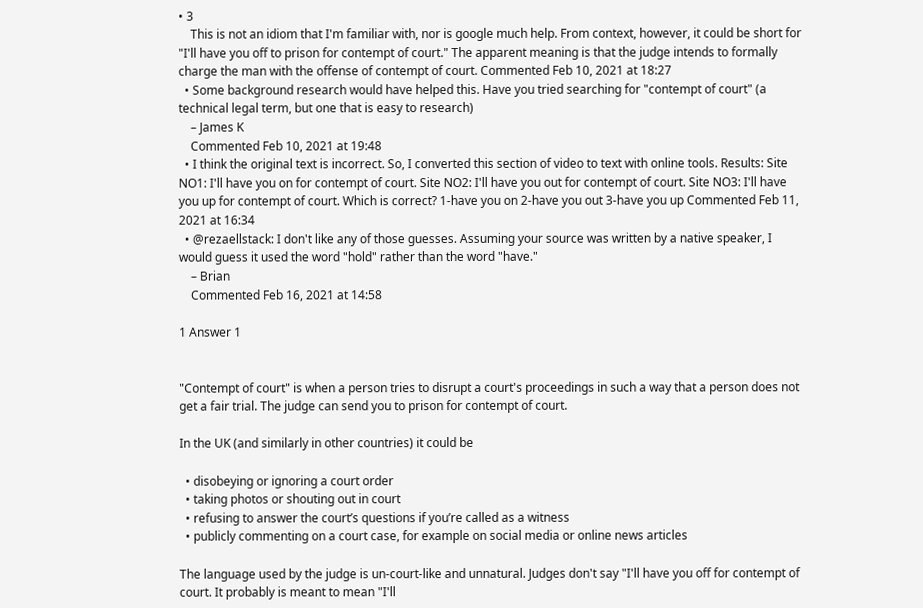• 3
    This is not an idiom that I'm familiar with, nor is google much help. From context, however, it could be short for "I'll have you off to prison for contempt of court." The apparent meaning is that the judge intends to formally charge the man with the offense of contempt of court. Commented Feb 10, 2021 at 18:27
  • Some background research would have helped this. Have you tried searching for "contempt of court" (a technical legal term, but one that is easy to research)
    – James K
    Commented Feb 10, 2021 at 19:48
  • I think the original text is incorrect. So, I converted this section of video to text with online tools. Results: Site NO1: I'll have you on for contempt of court. Site NO2: I'll have you out for contempt of court. Site NO3: I'll have you up for contempt of court. Which is correct? 1-have you on 2-have you out 3-have you up Commented Feb 11, 2021 at 16:34
  • @rezaellstack: I don't like any of those guesses. Assuming your source was written by a native speaker, I would guess it used the word "hold" rather than the word "have."
    – Brian
    Commented Feb 16, 2021 at 14:58

1 Answer 1


"Contempt of court" is when a person tries to disrupt a court's proceedings in such a way that a person does not get a fair trial. The judge can send you to prison for contempt of court.

In the UK (and similarly in other countries) it could be

  • disobeying or ignoring a court order
  • taking photos or shouting out in court
  • refusing to answer the court’s questions if you’re called as a witness
  • publicly commenting on a court case, for example on social media or online news articles

The language used by the judge is un-court-like and unnatural. Judges don't say "I'll have you off for contempt of court. It probably is meant to mean "I'll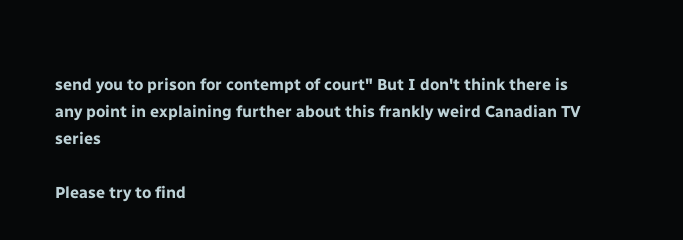send you to prison for contempt of court" But I don't think there is any point in explaining further about this frankly weird Canadian TV series

Please try to find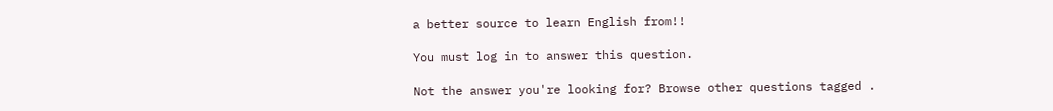a better source to learn English from!!

You must log in to answer this question.

Not the answer you're looking for? Browse other questions tagged .